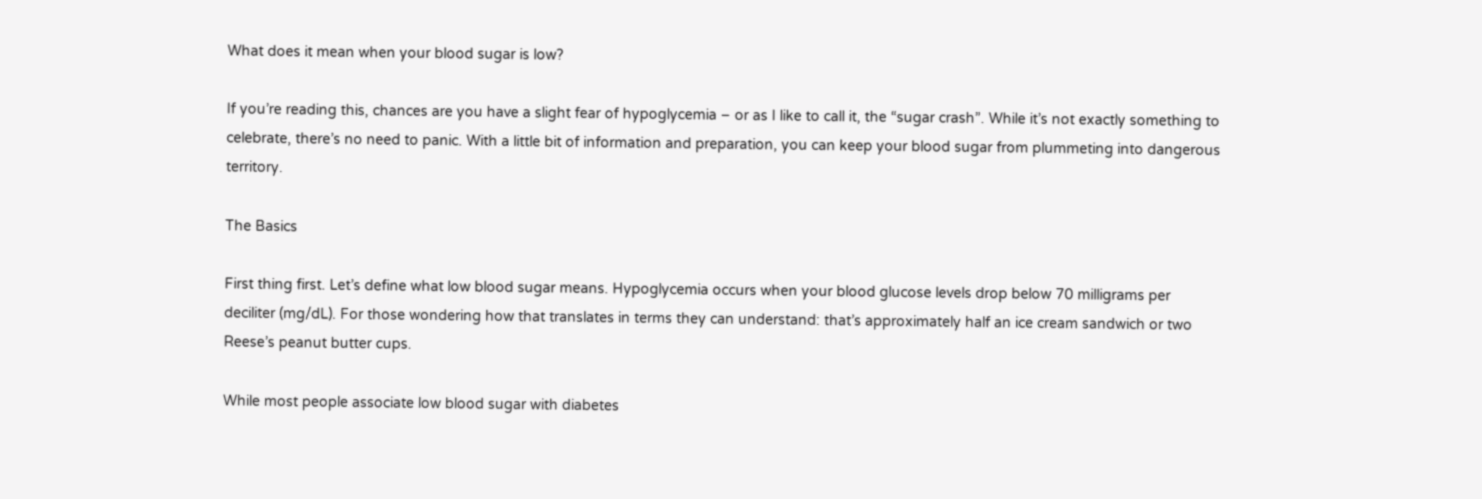What does it mean when your blood sugar is low?

If you’re reading this, chances are you have a slight fear of hypoglycemia – or as I like to call it, the “sugar crash”. While it’s not exactly something to celebrate, there’s no need to panic. With a little bit of information and preparation, you can keep your blood sugar from plummeting into dangerous territory.

The Basics

First thing first. Let’s define what low blood sugar means. Hypoglycemia occurs when your blood glucose levels drop below 70 milligrams per deciliter (mg/dL). For those wondering how that translates in terms they can understand: that’s approximately half an ice cream sandwich or two Reese’s peanut butter cups.

While most people associate low blood sugar with diabetes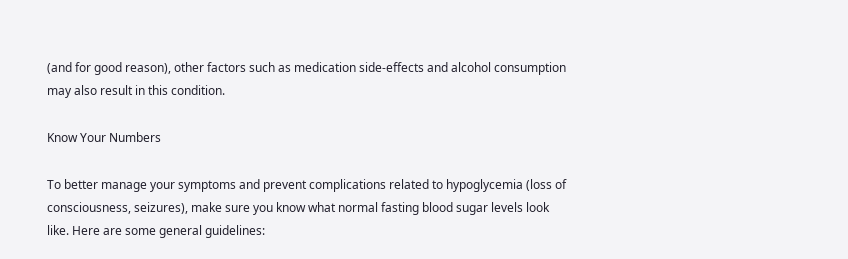(and for good reason), other factors such as medication side-effects and alcohol consumption may also result in this condition.

Know Your Numbers

To better manage your symptoms and prevent complications related to hypoglycemia (loss of consciousness, seizures), make sure you know what normal fasting blood sugar levels look like. Here are some general guidelines: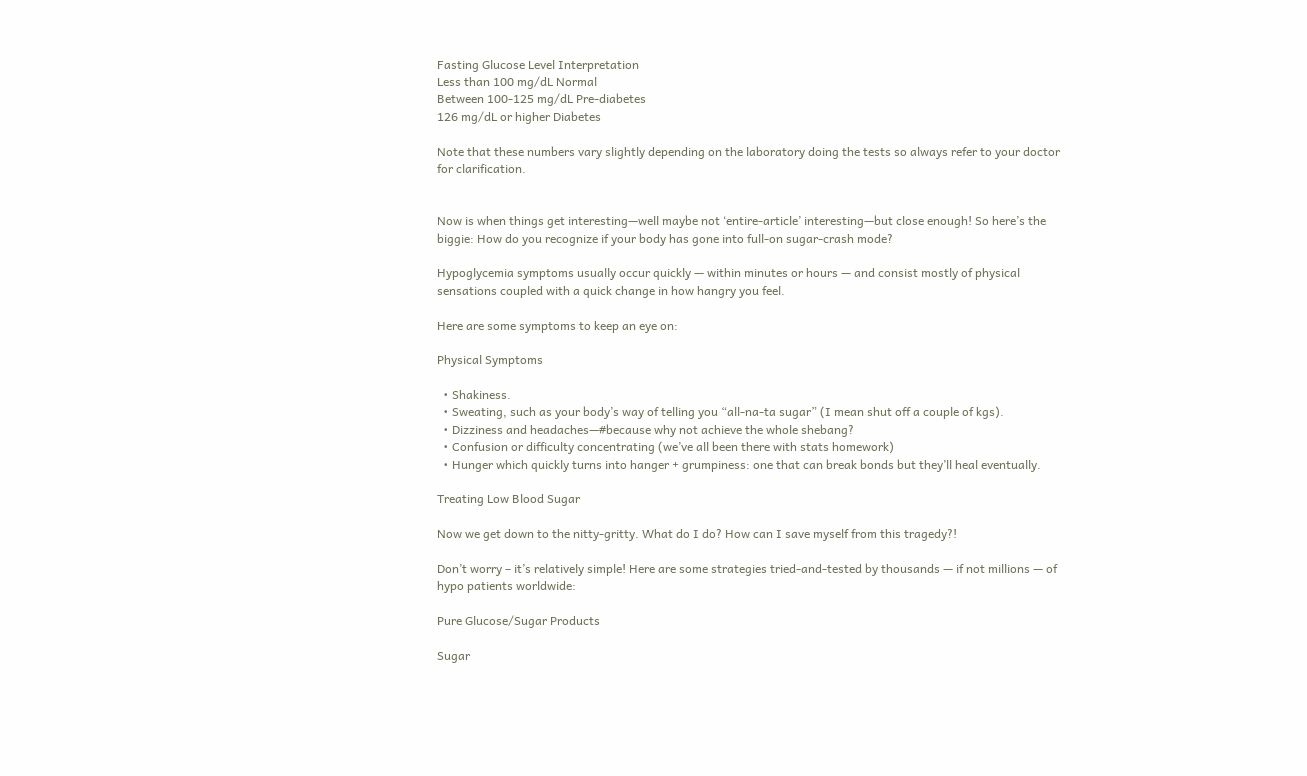Fasting Glucose Level Interpretation
Less than 100 mg/dL Normal
Between 100-125 mg/dL Pre-diabetes
126 mg/dL or higher Diabetes

Note that these numbers vary slightly depending on the laboratory doing the tests so always refer to your doctor for clarification.


Now is when things get interesting—well maybe not ‘entire-article’ interesting—but close enough! So here’s the biggie: How do you recognize if your body has gone into full-on sugar-crash mode?

Hypoglycemia symptoms usually occur quickly — within minutes or hours — and consist mostly of physical sensations coupled with a quick change in how hangry you feel.

Here are some symptoms to keep an eye on:

Physical Symptoms

  • Shakiness.
  • Sweating, such as your body’s way of telling you “all-na-ta sugar” (I mean shut off a couple of kgs).
  • Dizziness and headaches—#because why not achieve the whole shebang?
  • Confusion or difficulty concentrating (we’ve all been there with stats homework)
  • Hunger which quickly turns into hanger + grumpiness: one that can break bonds but they’ll heal eventually.

Treating Low Blood Sugar

Now we get down to the nitty-gritty. What do I do? How can I save myself from this tragedy?!

Don’t worry – it’s relatively simple! Here are some strategies tried-and-tested by thousands — if not millions — of hypo patients worldwide:

Pure Glucose/Sugar Products

Sugar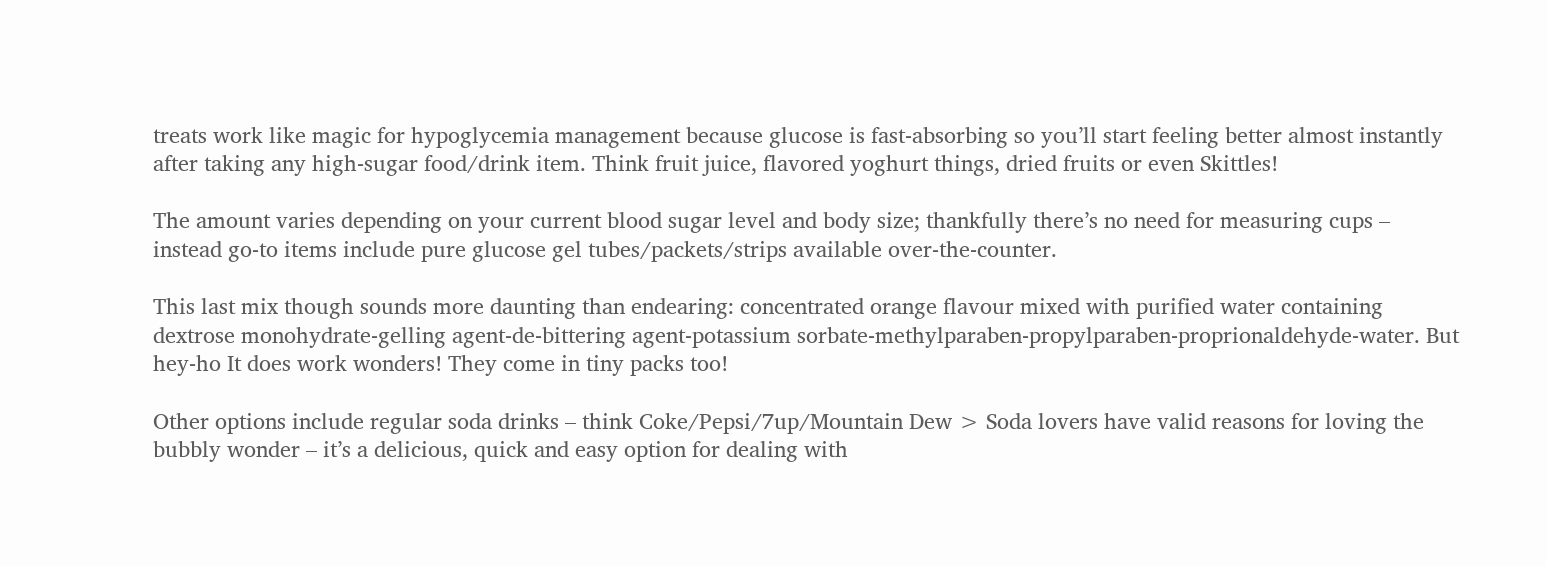treats work like magic for hypoglycemia management because glucose is fast-absorbing so you’ll start feeling better almost instantly after taking any high-sugar food/drink item. Think fruit juice, flavored yoghurt things, dried fruits or even Skittles!

The amount varies depending on your current blood sugar level and body size; thankfully there’s no need for measuring cups – instead go-to items include pure glucose gel tubes/packets/strips available over-the-counter.

This last mix though sounds more daunting than endearing: concentrated orange flavour mixed with purified water containing dextrose monohydrate-gelling agent-de-bittering agent-potassium sorbate-methylparaben-propylparaben-proprionaldehyde-water. But hey-ho It does work wonders! They come in tiny packs too!

Other options include regular soda drinks – think Coke/Pepsi/7up/Mountain Dew > Soda lovers have valid reasons for loving the bubbly wonder – it’s a delicious, quick and easy option for dealing with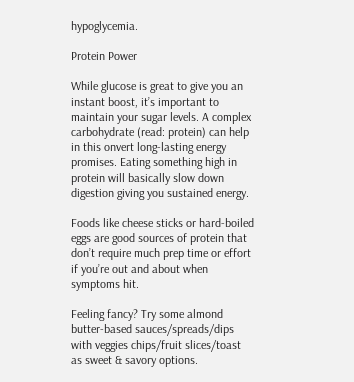hypoglycemia.

Protein Power

While glucose is great to give you an instant boost, it’s important to maintain your sugar levels. A complex carbohydrate (read: protein) can help in this onvert long-lasting energy promises. Eating something high in protein will basically slow down digestion giving you sustained energy.

Foods like cheese sticks or hard-boiled eggs are good sources of protein that don’t require much prep time or effort if you’re out and about when symptoms hit.

Feeling fancy? Try some almond butter-based sauces/spreads/dips with veggies chips/fruit slices/toast as sweet & savory options.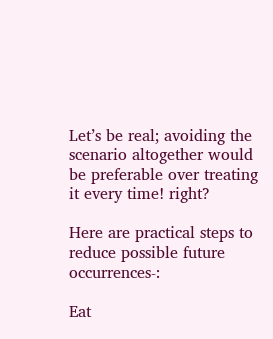Let’s be real; avoiding the scenario altogether would be preferable over treating it every time! right?

Here are practical steps to reduce possible future occurrences-:

Eat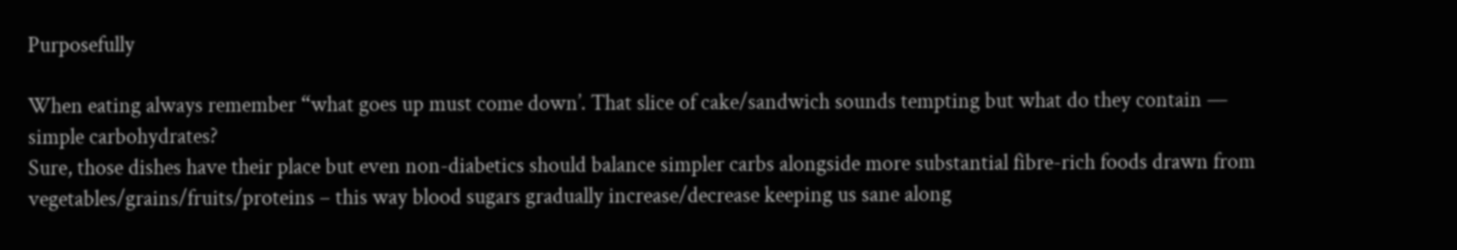Purposefully

When eating always remember “what goes up must come down’. That slice of cake/sandwich sounds tempting but what do they contain — simple carbohydrates?
Sure, those dishes have their place but even non-diabetics should balance simpler carbs alongside more substantial fibre-rich foods drawn from vegetables/grains/fruits/proteins – this way blood sugars gradually increase/decrease keeping us sane along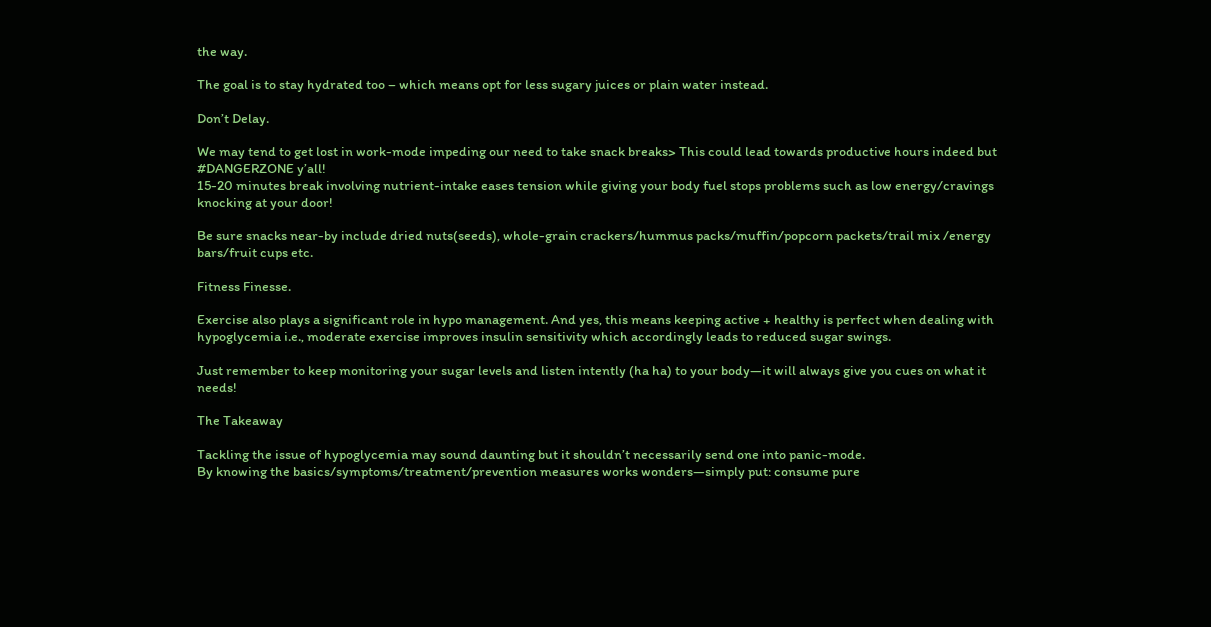the way.

The goal is to stay hydrated too – which means opt for less sugary juices or plain water instead.

Don’t Delay.

We may tend to get lost in work-mode impeding our need to take snack breaks> This could lead towards productive hours indeed but #DANGERZONE y’all!
15-20 minutes break involving nutrient-intake eases tension while giving your body fuel stops problems such as low energy/cravings knocking at your door!

Be sure snacks near-by include dried nuts(seeds), whole-grain crackers/hummus packs/muffin/popcorn packets/trail mix /energy bars/fruit cups etc.

Fitness Finesse.

Exercise also plays a significant role in hypo management. And yes, this means keeping active + healthy is perfect when dealing with hypoglycemia i.e., moderate exercise improves insulin sensitivity which accordingly leads to reduced sugar swings.

Just remember to keep monitoring your sugar levels and listen intently (ha ha) to your body—it will always give you cues on what it needs!

The Takeaway

Tackling the issue of hypoglycemia may sound daunting but it shouldn’t necessarily send one into panic-mode.
By knowing the basics/symptoms/treatment/prevention measures works wonders—simply put: consume pure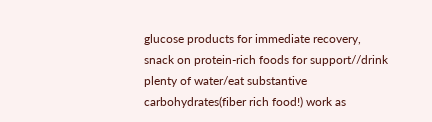glucose products for immediate recovery, snack on protein-rich foods for support//drink plenty of water/eat substantive carbohydrates(fiber rich food!) work as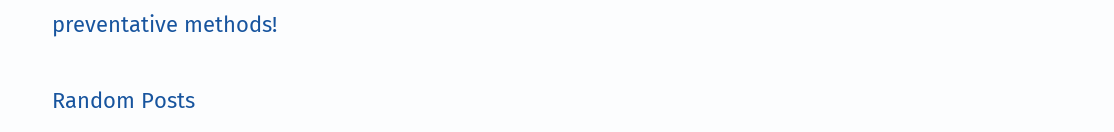preventative methods!

Random Posts